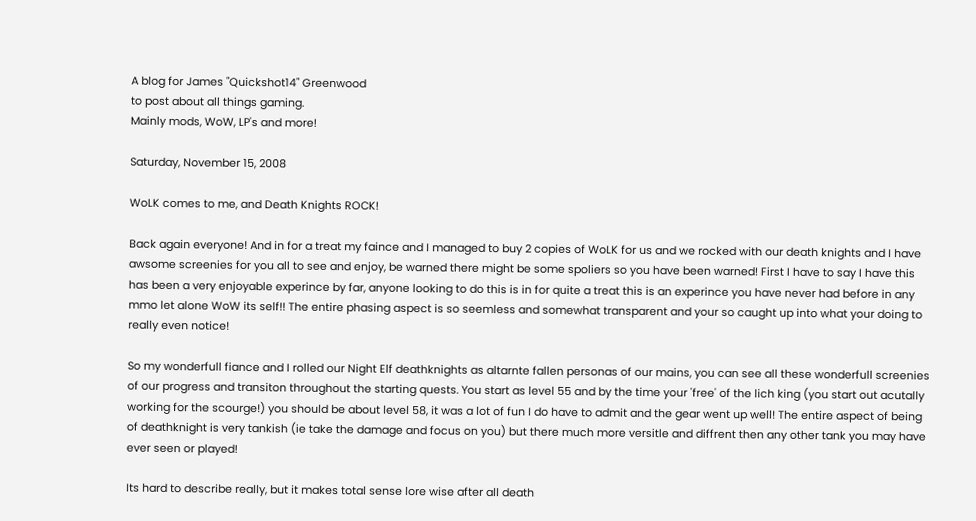A blog for James "Quickshot14" Greenwood
to post about all things gaming.
Mainly mods, WoW, LP's and more!

Saturday, November 15, 2008

WoLK comes to me, and Death Knights ROCK!

Back again everyone! And in for a treat my faince and I managed to buy 2 copies of WoLK for us and we rocked with our death knights and I have awsome screenies for you all to see and enjoy, be warned there might be some spoliers so you have been warned! First I have to say I have this has been a very enjoyable experince by far, anyone looking to do this is in for quite a treat this is an experince you have never had before in any mmo let alone WoW its self!! The entire phasing aspect is so seemless and somewhat transparent and your so caught up into what your doing to really even notice!

So my wonderfull fiance and I rolled our Night Elf deathknights as altarnte fallen personas of our mains, you can see all these wonderfull screenies of our progress and transiton throughout the starting quests. You start as level 55 and by the time your 'free' of the lich king (you start out acutally working for the scourge!) you should be about level 58, it was a lot of fun I do have to admit and the gear went up well! The entire aspect of being of deathknight is very tankish (ie take the damage and focus on you) but there much more versitle and diffrent then any other tank you may have ever seen or played!

Its hard to describe really, but it makes total sense lore wise after all death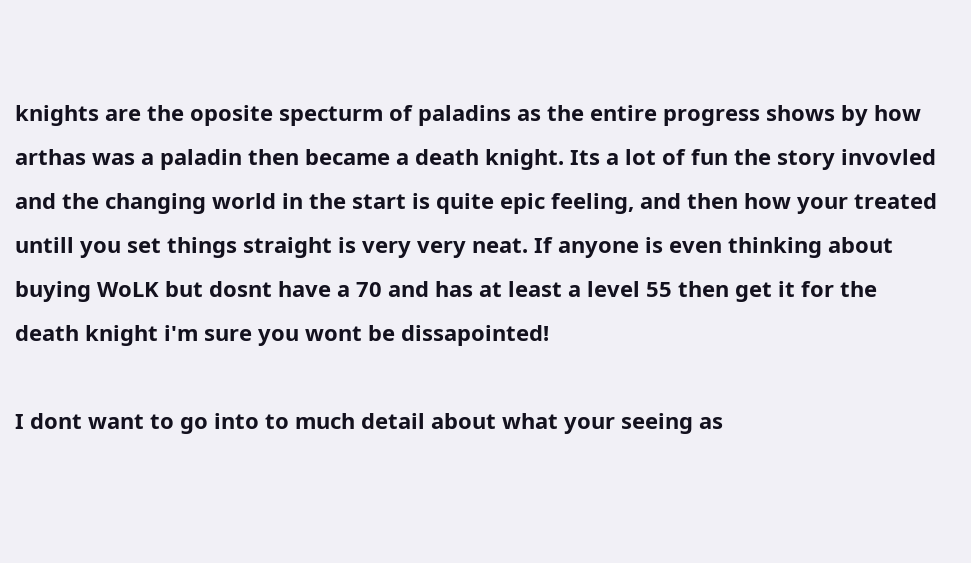knights are the oposite specturm of paladins as the entire progress shows by how arthas was a paladin then became a death knight. Its a lot of fun the story invovled and the changing world in the start is quite epic feeling, and then how your treated untill you set things straight is very very neat. If anyone is even thinking about buying WoLK but dosnt have a 70 and has at least a level 55 then get it for the death knight i'm sure you wont be dissapointed!

I dont want to go into to much detail about what your seeing as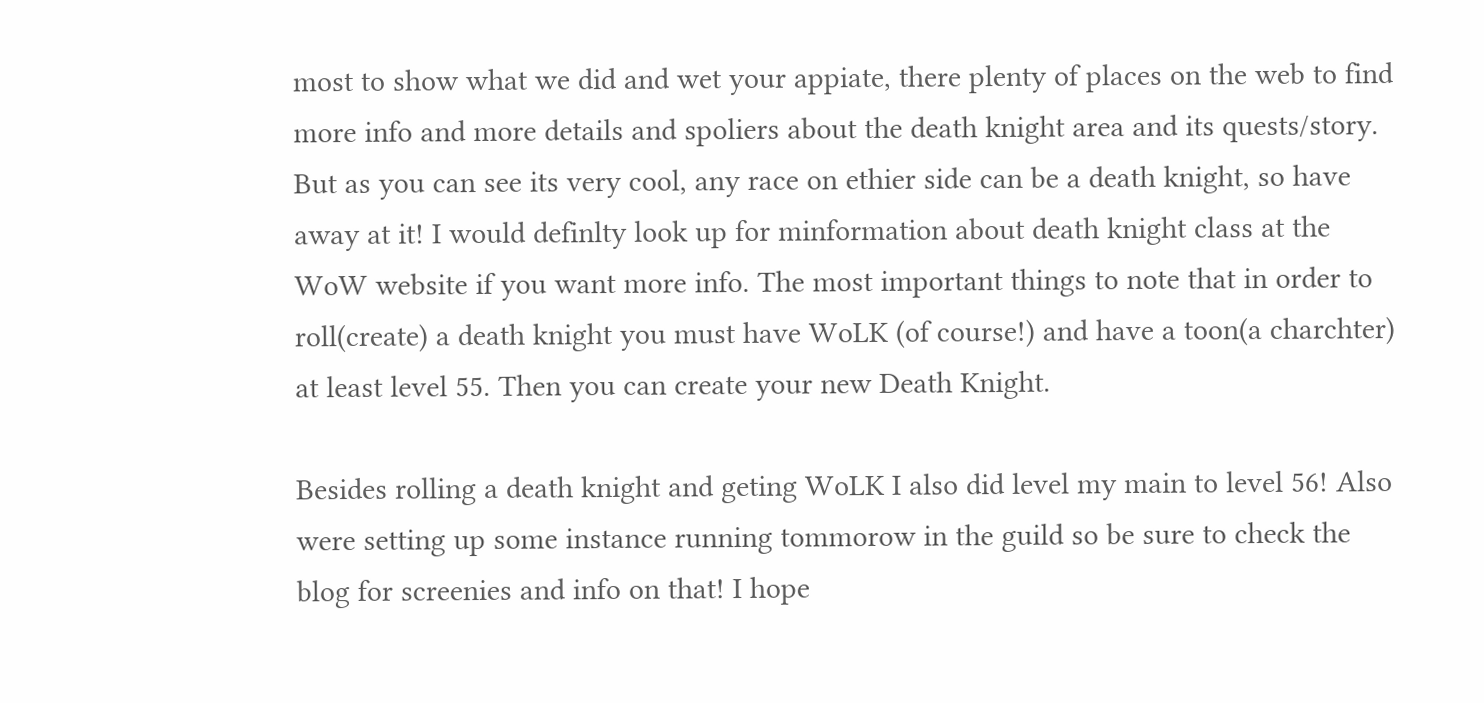most to show what we did and wet your appiate, there plenty of places on the web to find more info and more details and spoliers about the death knight area and its quests/story. But as you can see its very cool, any race on ethier side can be a death knight, so have away at it! I would definlty look up for minformation about death knight class at the WoW website if you want more info. The most important things to note that in order to roll(create) a death knight you must have WoLK (of course!) and have a toon(a charchter) at least level 55. Then you can create your new Death Knight.

Besides rolling a death knight and geting WoLK I also did level my main to level 56! Also were setting up some instance running tommorow in the guild so be sure to check the blog for screenies and info on that! I hope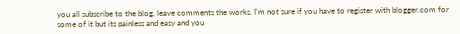you all subscribe to the blog, leave comments the works. I'm not sure if you have to register with blogger.com for some of it but its painless and easy and you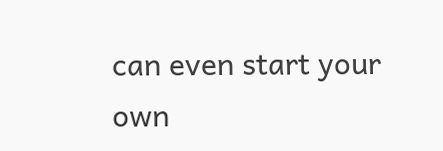can even start your own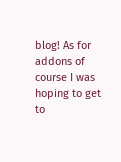blog! As for addons of course I was hoping to get to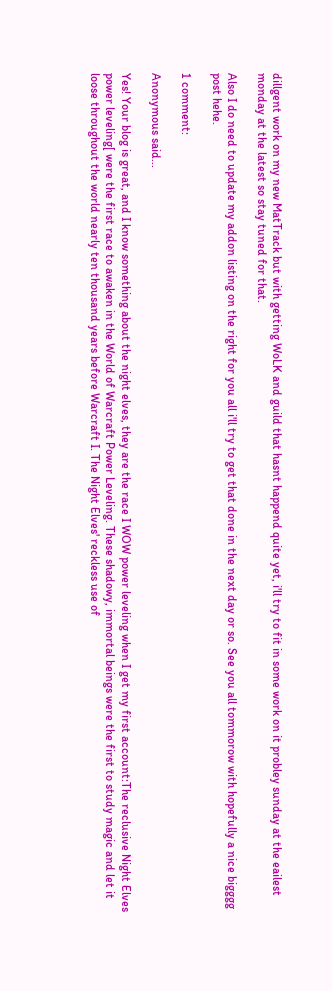dillgent work on my new MatTrack but with getting WoLK and guild that hasnt happend quite yet, i'll try to fit in some work on it probley sunday at the eailest monday at the latest so stay tuned for that.

Also I do need to update my addon listing on the right for you all i'll try to get that done in the next day or so. See you all tommorow with hopefully a nice bigggg post hehe.

1 comment:

Anonymous said...

Yes! Your blog is great, and I know something about the night elves, they are the race I WOW power leveling when I get my first account:The reclusive Night Elves power leveling[ were the first race to awaken in the World of Warcraft Power Leveling. These shadowy, immortal beings were the first to study magic and let it loose throughout the world nearly ten thousand years before Warcraft I. The Night Elves' reckless use of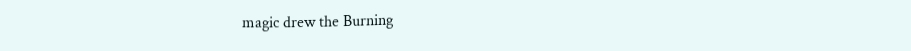magic drew the Burning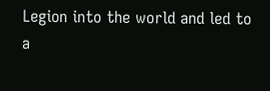Legion into the world and led to a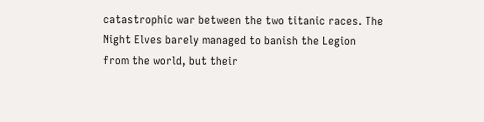catastrophic war between the two titanic races. The Night Elves barely managed to banish the Legion from the world, but their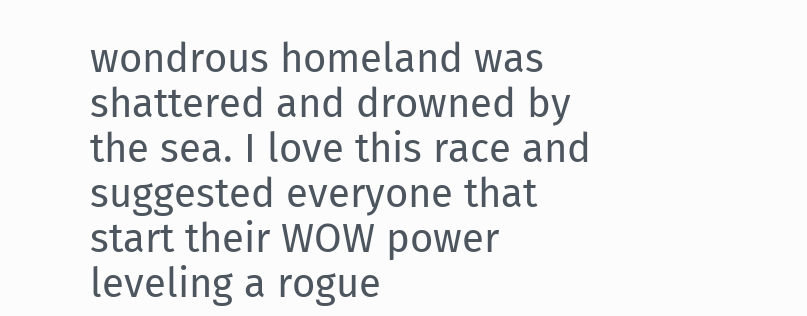wondrous homeland was shattered and drowned by the sea. I love this race and suggested everyone that start their WOW power leveling a rogue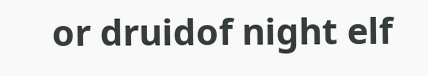or druidof night elf